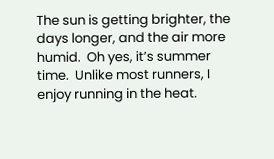The sun is getting brighter, the days longer, and the air more humid.  Oh yes, it’s summer time.  Unlike most runners, I enjoy running in the heat.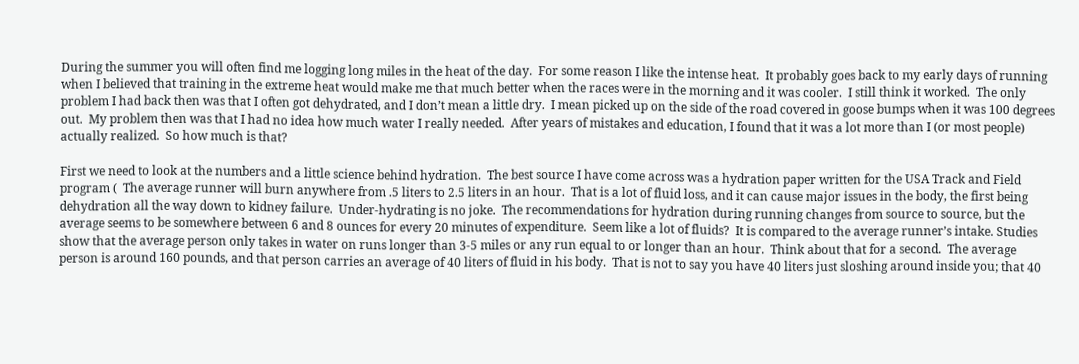During the summer you will often find me logging long miles in the heat of the day.  For some reason I like the intense heat.  It probably goes back to my early days of running when I believed that training in the extreme heat would make me that much better when the races were in the morning and it was cooler.  I still think it worked.  The only problem I had back then was that I often got dehydrated, and I don’t mean a little dry.  I mean picked up on the side of the road covered in goose bumps when it was 100 degrees out.  My problem then was that I had no idea how much water I really needed.  After years of mistakes and education, I found that it was a lot more than I (or most people) actually realized.  So how much is that?

First we need to look at the numbers and a little science behind hydration.  The best source I have come across was a hydration paper written for the USA Track and Field program (  The average runner will burn anywhere from .5 liters to 2.5 liters in an hour.  That is a lot of fluid loss, and it can cause major issues in the body, the first being dehydration all the way down to kidney failure.  Under-hydrating is no joke.  The recommendations for hydration during running changes from source to source, but the average seems to be somewhere between 6 and 8 ounces for every 20 minutes of expenditure.  Seem like a lot of fluids?  It is compared to the average runner’s intake. Studies show that the average person only takes in water on runs longer than 3-5 miles or any run equal to or longer than an hour.  Think about that for a second.  The average person is around 160 pounds, and that person carries an average of 40 liters of fluid in his body.  That is not to say you have 40 liters just sloshing around inside you; that 40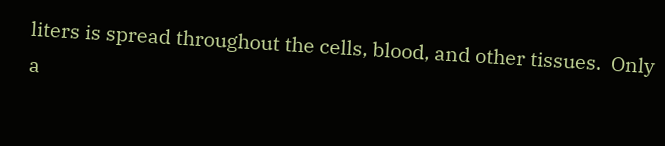liters is spread throughout the cells, blood, and other tissues.  Only a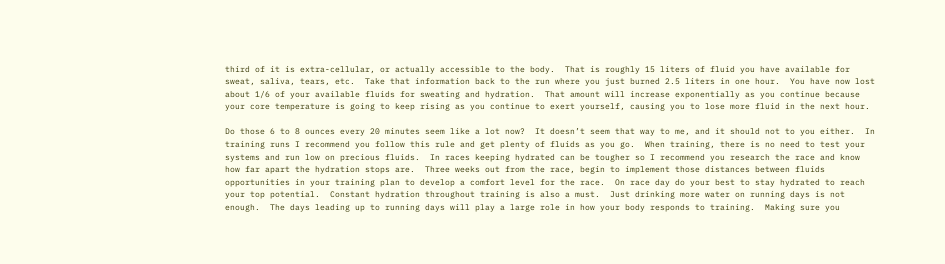third of it is extra-cellular, or actually accessible to the body.  That is roughly 15 liters of fluid you have available for sweat, saliva, tears, etc.  Take that information back to the run where you just burned 2.5 liters in one hour.  You have now lost about 1/6 of your available fluids for sweating and hydration.  That amount will increase exponentially as you continue because your core temperature is going to keep rising as you continue to exert yourself, causing you to lose more fluid in the next hour.

Do those 6 to 8 ounces every 20 minutes seem like a lot now?  It doesn’t seem that way to me, and it should not to you either.  In training runs I recommend you follow this rule and get plenty of fluids as you go.  When training, there is no need to test your systems and run low on precious fluids.  In races keeping hydrated can be tougher so I recommend you research the race and know how far apart the hydration stops are.  Three weeks out from the race, begin to implement those distances between fluids opportunities in your training plan to develop a comfort level for the race.  On race day do your best to stay hydrated to reach your top potential.  Constant hydration throughout training is also a must.  Just drinking more water on running days is not enough.  The days leading up to running days will play a large role in how your body responds to training.  Making sure you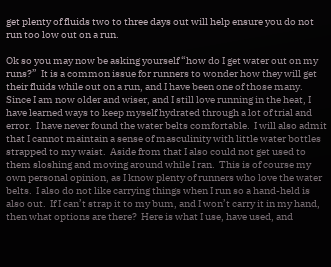get plenty of fluids two to three days out will help ensure you do not run too low out on a run.

Ok so you may now be asking yourself “how do I get water out on my runs?”  It is a common issue for runners to wonder how they will get their fluids while out on a run, and I have been one of those many. Since I am now older and wiser, and I still love running in the heat, I have learned ways to keep myself hydrated through a lot of trial and error.  I have never found the water belts comfortable.  I will also admit that I cannot maintain a sense of masculinity with little water bottles strapped to my waist.  Aside from that I also could not get used to them sloshing and moving around while I ran.  This is of course my own personal opinion, as I know plenty of runners who love the water belts.  I also do not like carrying things when I run so a hand-held is also out.  If I can’t strap it to my bum, and I won’t carry it in my hand, then what options are there?  Here is what I use, have used, and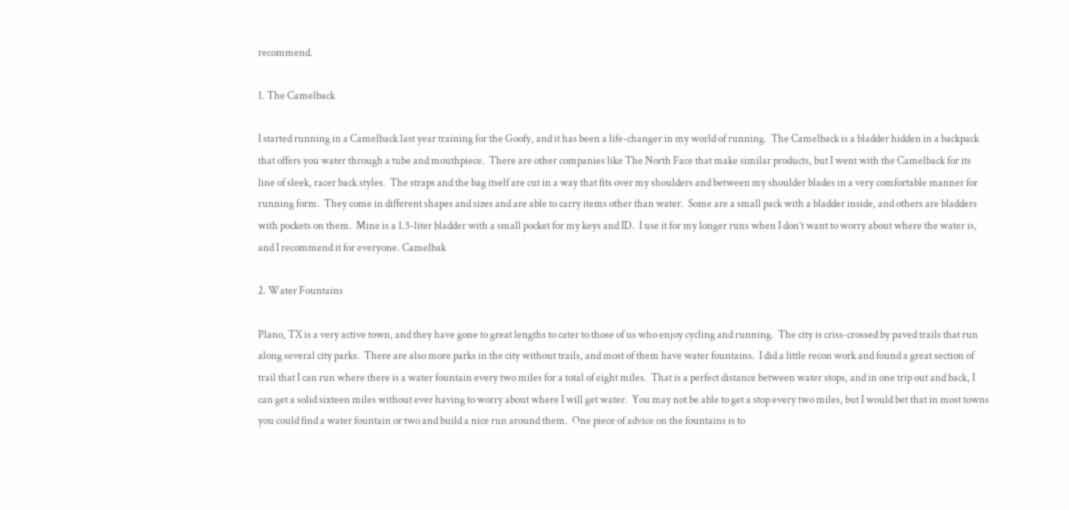recommend.

1. The Camelback

I started running in a Camelback last year training for the Goofy, and it has been a life-changer in my world of running.  The Camelback is a bladder hidden in a backpack that offers you water through a tube and mouthpiece.  There are other companies like The North Face that make similar products, but I went with the Camelback for its line of sleek, racer back styles.  The straps and the bag itself are cut in a way that fits over my shoulders and between my shoulder blades in a very comfortable manner for running form.  They come in different shapes and sizes and are able to carry items other than water.  Some are a small pack with a bladder inside, and others are bladders with pockets on them.  Mine is a 1.5-liter bladder with a small pocket for my keys and ID.  I use it for my longer runs when I don’t want to worry about where the water is, and I recommend it for everyone. Camelbak

2. Water Fountains

Plano, TX is a very active town, and they have gone to great lengths to cater to those of us who enjoy cycling and running.  The city is criss-crossed by paved trails that run along several city parks.  There are also more parks in the city without trails, and most of them have water fountains.  I did a little recon work and found a great section of trail that I can run where there is a water fountain every two miles for a total of eight miles.  That is a perfect distance between water stops, and in one trip out and back, I can get a solid sixteen miles without ever having to worry about where I will get water.  You may not be able to get a stop every two miles, but I would bet that in most towns you could find a water fountain or two and build a nice run around them.  One piece of advice on the fountains is to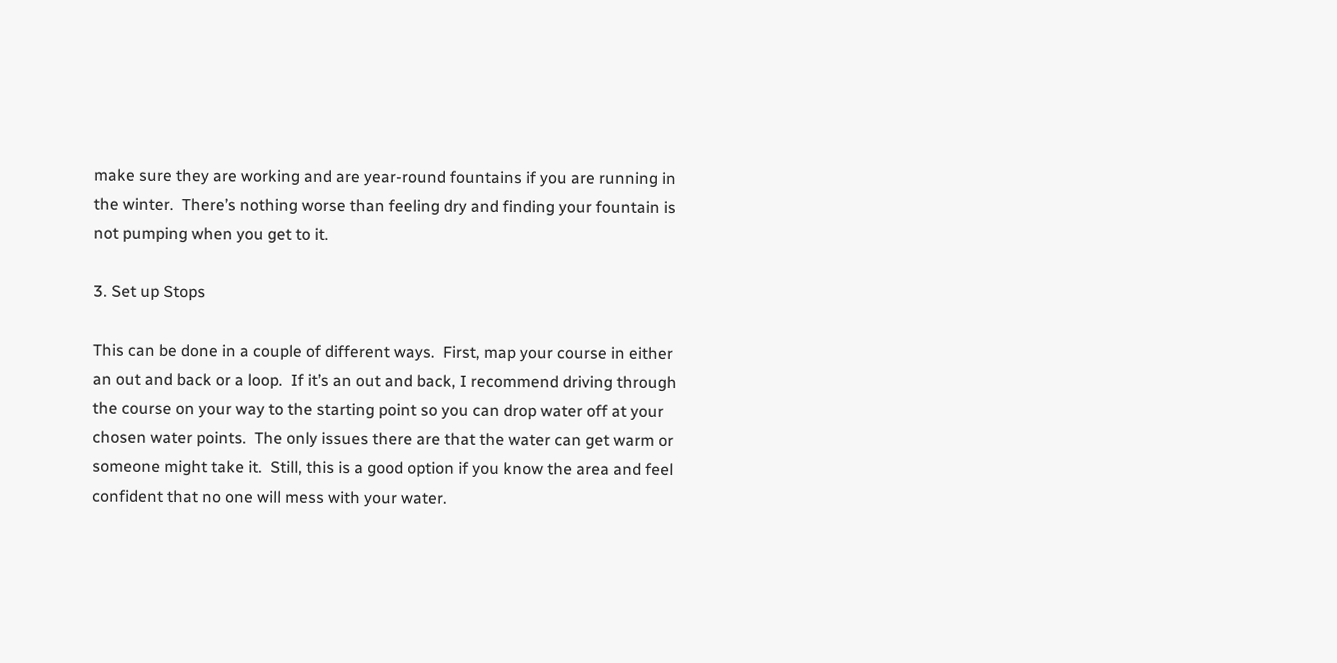make sure they are working and are year-round fountains if you are running in the winter.  There’s nothing worse than feeling dry and finding your fountain is not pumping when you get to it.

3. Set up Stops

This can be done in a couple of different ways.  First, map your course in either an out and back or a loop.  If it’s an out and back, I recommend driving through the course on your way to the starting point so you can drop water off at your chosen water points.  The only issues there are that the water can get warm or someone might take it.  Still, this is a good option if you know the area and feel confident that no one will mess with your water.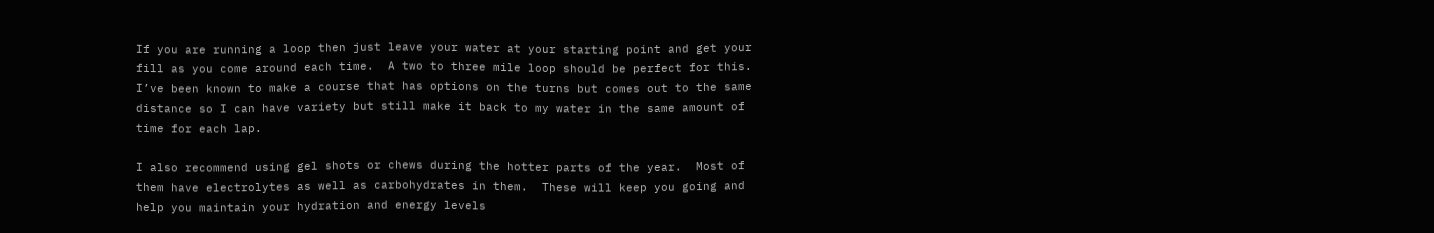If you are running a loop then just leave your water at your starting point and get your fill as you come around each time.  A two to three mile loop should be perfect for this.  I’ve been known to make a course that has options on the turns but comes out to the same distance so I can have variety but still make it back to my water in the same amount of time for each lap.

I also recommend using gel shots or chews during the hotter parts of the year.  Most of them have electrolytes as well as carbohydrates in them.  These will keep you going and help you maintain your hydration and energy levels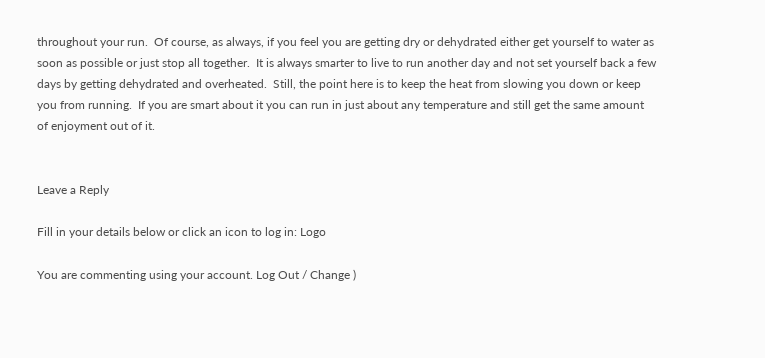throughout your run.  Of course, as always, if you feel you are getting dry or dehydrated either get yourself to water as soon as possible or just stop all together.  It is always smarter to live to run another day and not set yourself back a few days by getting dehydrated and overheated.  Still, the point here is to keep the heat from slowing you down or keep you from running.  If you are smart about it you can run in just about any temperature and still get the same amount of enjoyment out of it.


Leave a Reply

Fill in your details below or click an icon to log in: Logo

You are commenting using your account. Log Out / Change )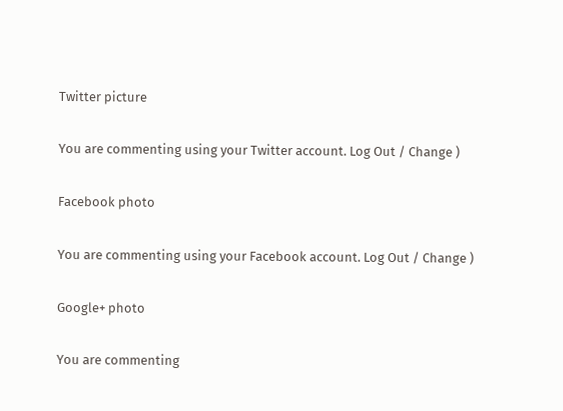Twitter picture

You are commenting using your Twitter account. Log Out / Change )

Facebook photo

You are commenting using your Facebook account. Log Out / Change )

Google+ photo

You are commenting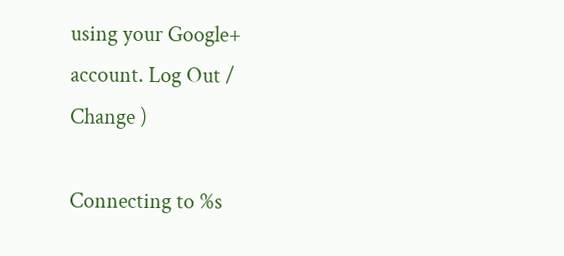using your Google+ account. Log Out / Change )

Connecting to %s